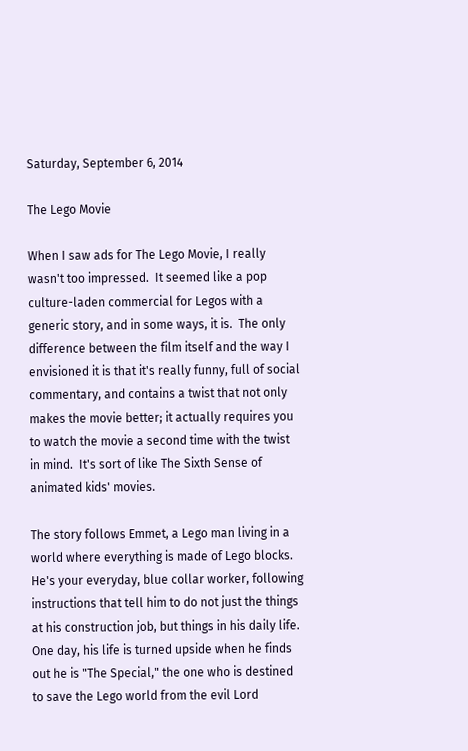Saturday, September 6, 2014

The Lego Movie

When I saw ads for The Lego Movie, I really wasn't too impressed.  It seemed like a pop culture-laden commercial for Legos with a generic story, and in some ways, it is.  The only difference between the film itself and the way I envisioned it is that it's really funny, full of social commentary, and contains a twist that not only makes the movie better; it actually requires you to watch the movie a second time with the twist in mind.  It's sort of like The Sixth Sense of animated kids' movies.

The story follows Emmet, a Lego man living in a world where everything is made of Lego blocks.  He's your everyday, blue collar worker, following instructions that tell him to do not just the things at his construction job, but things in his daily life.  One day, his life is turned upside when he finds out he is "The Special," the one who is destined to save the Lego world from the evil Lord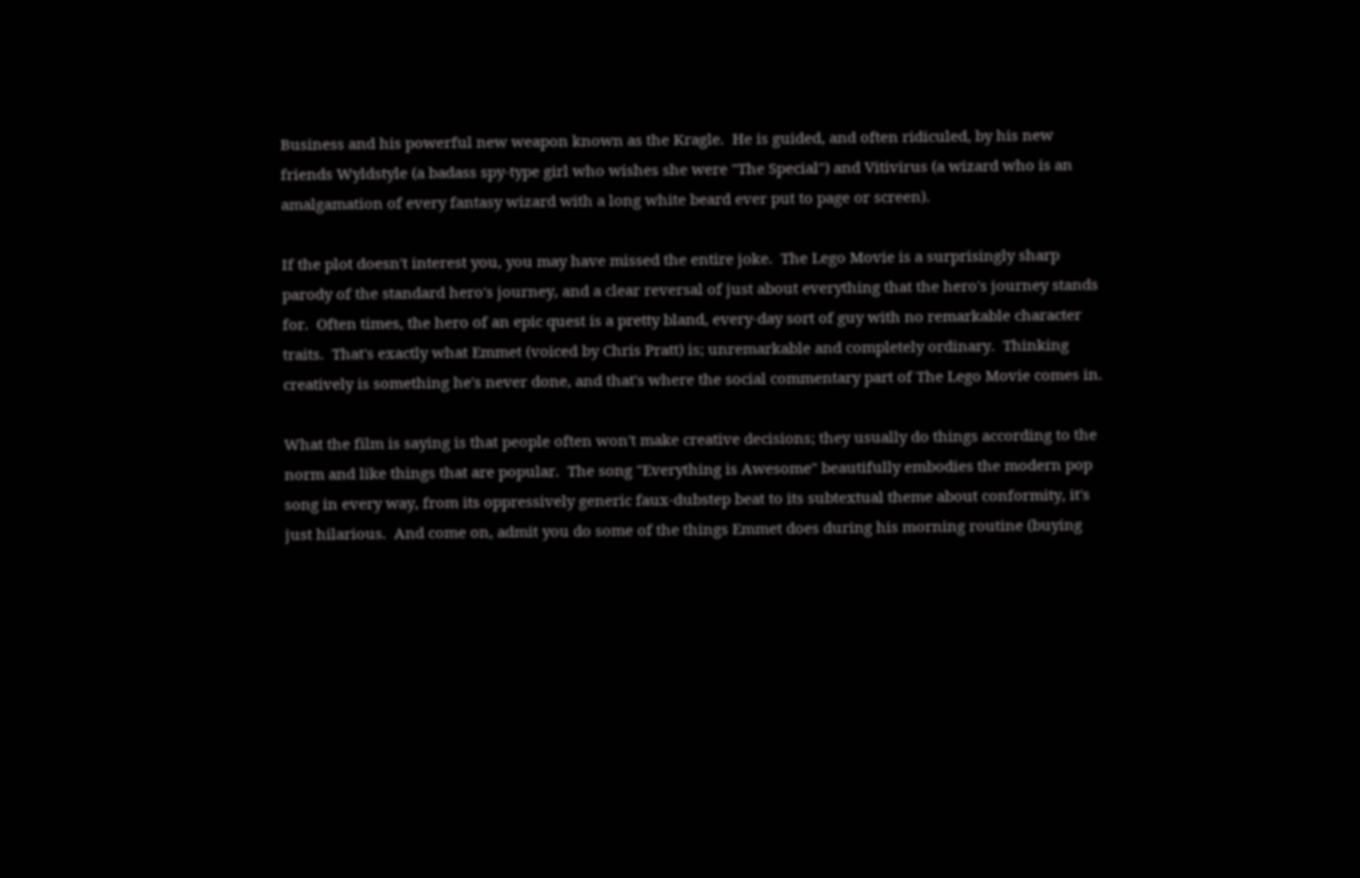Business and his powerful new weapon known as the Kragle.  He is guided, and often ridiculed, by his new friends Wyldstyle (a badass spy-type girl who wishes she were "The Special") and Vitivirus (a wizard who is an amalgamation of every fantasy wizard with a long white beard ever put to page or screen).

If the plot doesn't interest you, you may have missed the entire joke.  The Lego Movie is a surprisingly sharp parody of the standard hero's journey, and a clear reversal of just about everything that the hero's journey stands for.  Often times, the hero of an epic quest is a pretty bland, every-day sort of guy with no remarkable character traits.  That's exactly what Emmet (voiced by Chris Pratt) is; unremarkable and completely ordinary.  Thinking creatively is something he's never done, and that's where the social commentary part of The Lego Movie comes in.

What the film is saying is that people often won't make creative decisions; they usually do things according to the norm and like things that are popular.  The song "Everything is Awesome" beautifully embodies the modern pop song in every way, from its oppressively generic faux-dubstep beat to its subtextual theme about conformity, it's just hilarious.  And come on, admit you do some of the things Emmet does during his morning routine (buying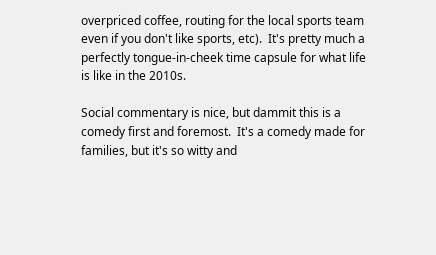overpriced coffee, routing for the local sports team even if you don't like sports, etc).  It's pretty much a perfectly tongue-in-cheek time capsule for what life is like in the 2010s.

Social commentary is nice, but dammit this is a comedy first and foremost.  It's a comedy made for families, but it's so witty and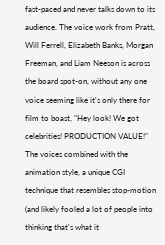fast-paced and never talks down to its audience. The voice work from Pratt, Will Ferrell, Elizabeth Banks, Morgan Freeman, and Liam Neeson is across the board spot-on, without any one voice seeming like it's only there for film to boast, "Hey look! We got celebrities! PRODUCTION VALUE!"  The voices combined with the animation style, a unique CGI technique that resembles stop-motion (and likely fooled a lot of people into thinking that's what it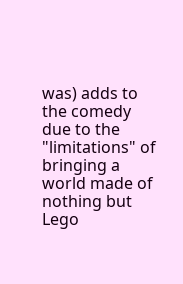was) adds to the comedy due to the "limitations" of bringing a world made of nothing but Lego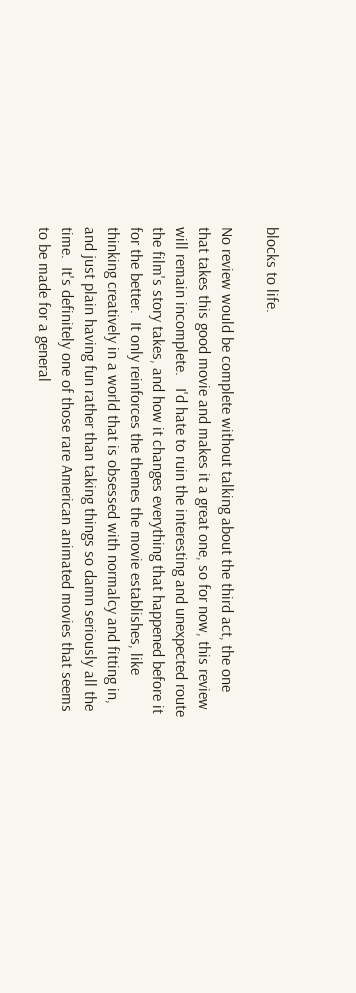blocks to life.

No review would be complete without talking about the third act, the one that takes this good movie and makes it a great one, so for now, this review will remain incomplete.   I'd hate to ruin the interesting and unexpected route the film's story takes, and how it changes everything that happened before it for the better.  It only reinforces the themes the movie establishes, like thinking creatively in a world that is obsessed with normalcy and fitting in, and just plain having fun rather than taking things so damn seriously all the time.  It's definitely one of those rare American animated movies that seems to be made for a general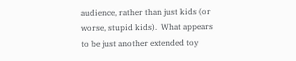audience, rather than just kids (or worse, stupid kids).  What appears to be just another extended toy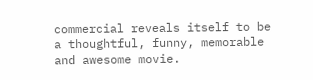commercial reveals itself to be a thoughtful, funny, memorable and awesome movie.